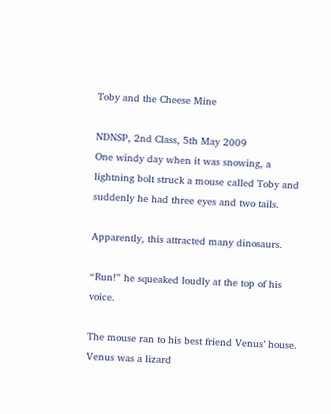Toby and the Cheese Mine

NDNSP, 2nd Class, 5th May 2009
One windy day when it was snowing, a lightning bolt struck a mouse called Toby and suddenly he had three eyes and two tails.

Apparently, this attracted many dinosaurs.

“Run!” he squeaked loudly at the top of his voice.

The mouse ran to his best friend Venus’ house.  Venus was a lizard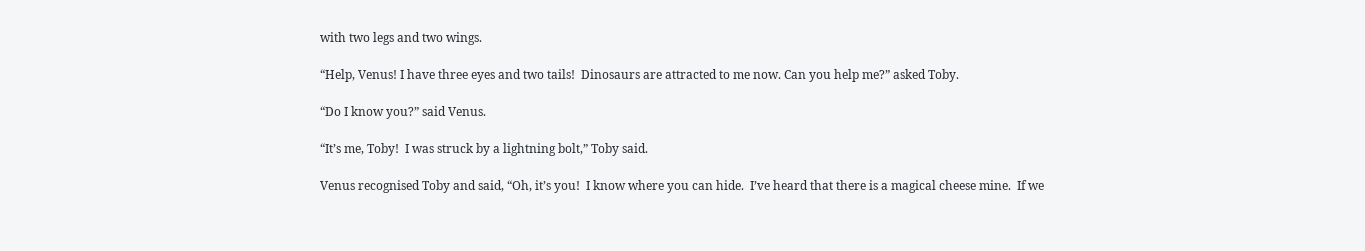with two legs and two wings.

“Help, Venus! I have three eyes and two tails!  Dinosaurs are attracted to me now. Can you help me?” asked Toby.

“Do I know you?” said Venus.

“It’s me, Toby!  I was struck by a lightning bolt,” Toby said.

Venus recognised Toby and said, “Oh, it’s you!  I know where you can hide.  I’ve heard that there is a magical cheese mine.  If we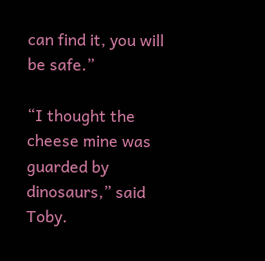can find it, you will be safe.”

“I thought the cheese mine was guarded by dinosaurs,” said Toby.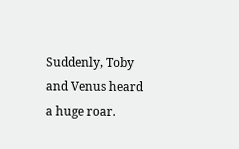Suddenly, Toby and Venus heard a huge roar.